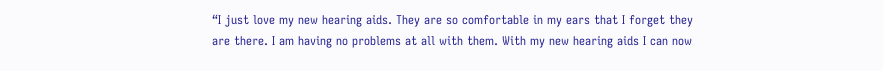“I just love my new hearing aids. They are so comfortable in my ears that I forget they are there. I am having no problems at all with them. With my new hearing aids I can now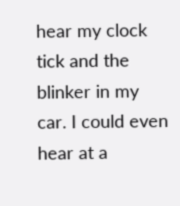hear my clock tick and the blinker in my car. I could even hear at a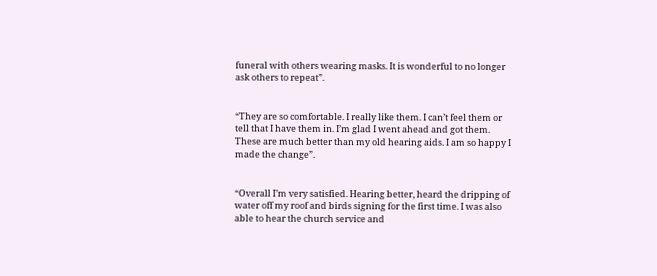funeral with others wearing masks. It is wonderful to no longer ask others to repeat”.


“They are so comfortable. I really like them. I can’t feel them or tell that I have them in. I’m glad I went ahead and got them. These are much better than my old hearing aids. I am so happy I made the change”.


“Overall I’m very satisfied. Hearing better, heard the dripping of water off my roof and birds signing for the first time. I was also able to hear the church service and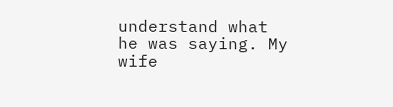understand what he was saying. My wife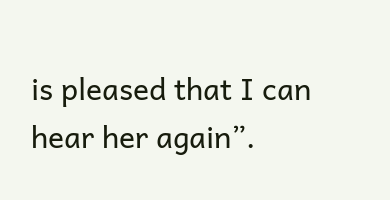is pleased that I can hear her again”.